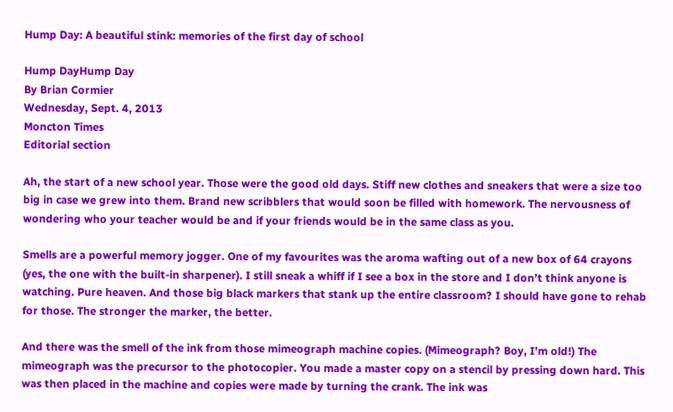Hump Day: A beautiful stink: memories of the first day of school

Hump DayHump Day
By Brian Cormier
Wednesday, Sept. 4, 2013
Moncton Times
Editorial section

Ah, the start of a new school year. Those were the good old days. Stiff new clothes and sneakers that were a size too big in case we grew into them. Brand new scribblers that would soon be filled with homework. The nervousness of wondering who your teacher would be and if your friends would be in the same class as you.

Smells are a powerful memory jogger. One of my favourites was the aroma wafting out of a new box of 64 crayons (yes, the one with the built-in sharpener). I still sneak a whiff if I see a box in the store and I don’t think anyone is watching. Pure heaven. And those big black markers that stank up the entire classroom? I should have gone to rehab for those. The stronger the marker, the better.

And there was the smell of the ink from those mimeograph machine copies. (Mimeograph? Boy, I’m old!) The mimeograph was the precursor to the photocopier. You made a master copy on a stencil by pressing down hard. This was then placed in the machine and copies were made by turning the crank. The ink was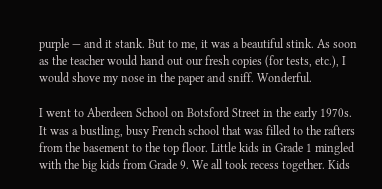purple — and it stank. But to me, it was a beautiful stink. As soon as the teacher would hand out our fresh copies (for tests, etc.), I would shove my nose in the paper and sniff. Wonderful.

I went to Aberdeen School on Botsford Street in the early 1970s. It was a bustling, busy French school that was filled to the rafters from the basement to the top floor. Little kids in Grade 1 mingled with the big kids from Grade 9. We all took recess together. Kids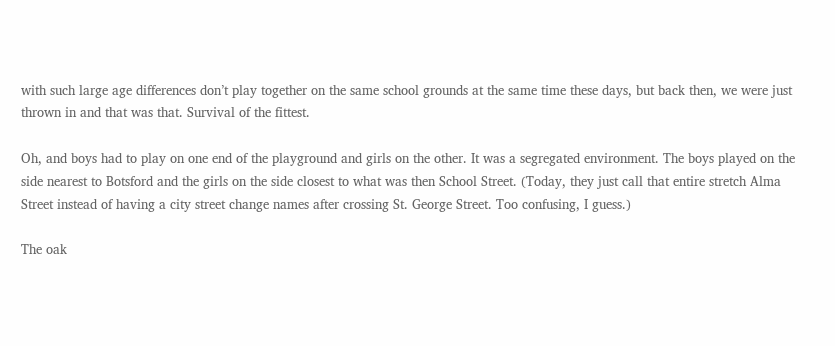with such large age differences don’t play together on the same school grounds at the same time these days, but back then, we were just thrown in and that was that. Survival of the fittest.

Oh, and boys had to play on one end of the playground and girls on the other. It was a segregated environment. The boys played on the side nearest to Botsford and the girls on the side closest to what was then School Street. (Today, they just call that entire stretch Alma Street instead of having a city street change names after crossing St. George Street. Too confusing, I guess.)

The oak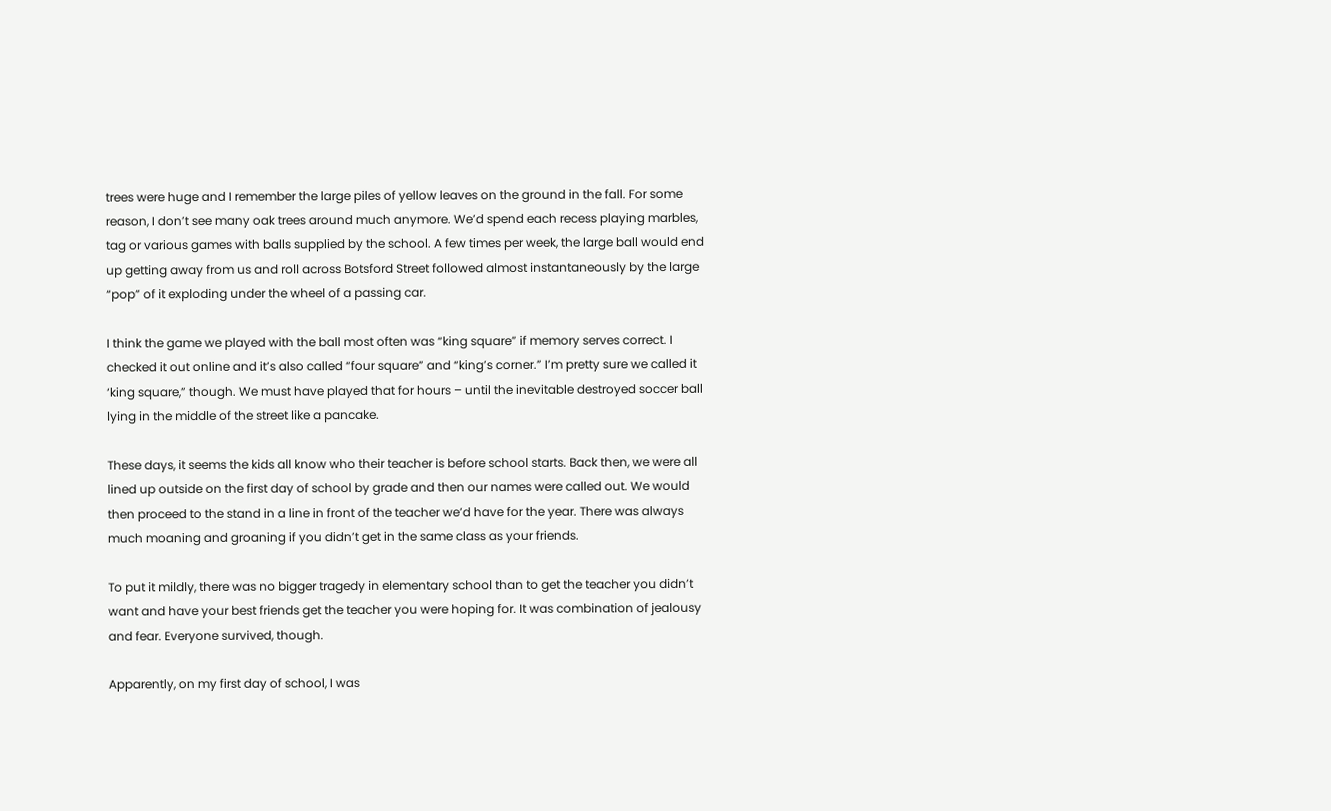trees were huge and I remember the large piles of yellow leaves on the ground in the fall. For some reason, I don’t see many oak trees around much anymore. We’d spend each recess playing marbles, tag or various games with balls supplied by the school. A few times per week, the large ball would end up getting away from us and roll across Botsford Street followed almost instantaneously by the large “pop” of it exploding under the wheel of a passing car.

I think the game we played with the ball most often was “king square” if memory serves correct. I checked it out online and it’s also called “four square” and “king’s corner.” I’m pretty sure we called it ‘king square,” though. We must have played that for hours – until the inevitable destroyed soccer ball lying in the middle of the street like a pancake.

These days, it seems the kids all know who their teacher is before school starts. Back then, we were all lined up outside on the first day of school by grade and then our names were called out. We would then proceed to the stand in a line in front of the teacher we’d have for the year. There was always much moaning and groaning if you didn’t get in the same class as your friends.

To put it mildly, there was no bigger tragedy in elementary school than to get the teacher you didn’t want and have your best friends get the teacher you were hoping for. It was combination of jealousy and fear. Everyone survived, though.

Apparently, on my first day of school, I was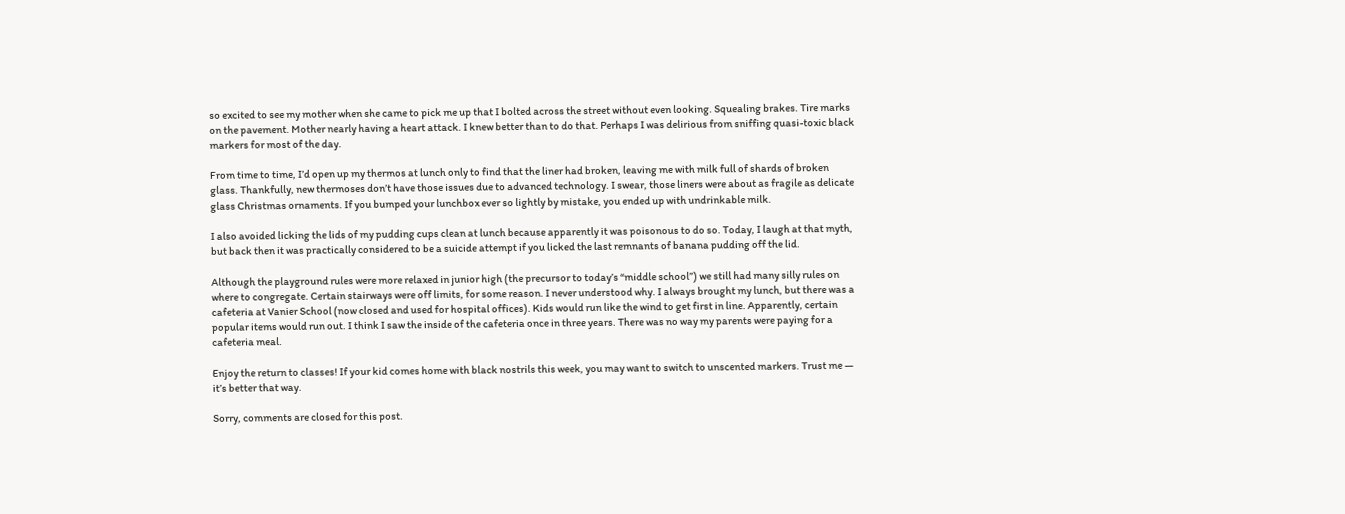so excited to see my mother when she came to pick me up that I bolted across the street without even looking. Squealing brakes. Tire marks on the pavement. Mother nearly having a heart attack. I knew better than to do that. Perhaps I was delirious from sniffing quasi-toxic black markers for most of the day.

From time to time, I’d open up my thermos at lunch only to find that the liner had broken, leaving me with milk full of shards of broken glass. Thankfully, new thermoses don’t have those issues due to advanced technology. I swear, those liners were about as fragile as delicate glass Christmas ornaments. If you bumped your lunchbox ever so lightly by mistake, you ended up with undrinkable milk.

I also avoided licking the lids of my pudding cups clean at lunch because apparently it was poisonous to do so. Today, I laugh at that myth, but back then it was practically considered to be a suicide attempt if you licked the last remnants of banana pudding off the lid.

Although the playground rules were more relaxed in junior high (the precursor to today’s “middle school”) we still had many silly rules on where to congregate. Certain stairways were off limits, for some reason. I never understood why. I always brought my lunch, but there was a cafeteria at Vanier School (now closed and used for hospital offices). Kids would run like the wind to get first in line. Apparently, certain popular items would run out. I think I saw the inside of the cafeteria once in three years. There was no way my parents were paying for a cafeteria meal.

Enjoy the return to classes! If your kid comes home with black nostrils this week, you may want to switch to unscented markers. Trust me — it’s better that way.

Sorry, comments are closed for this post.